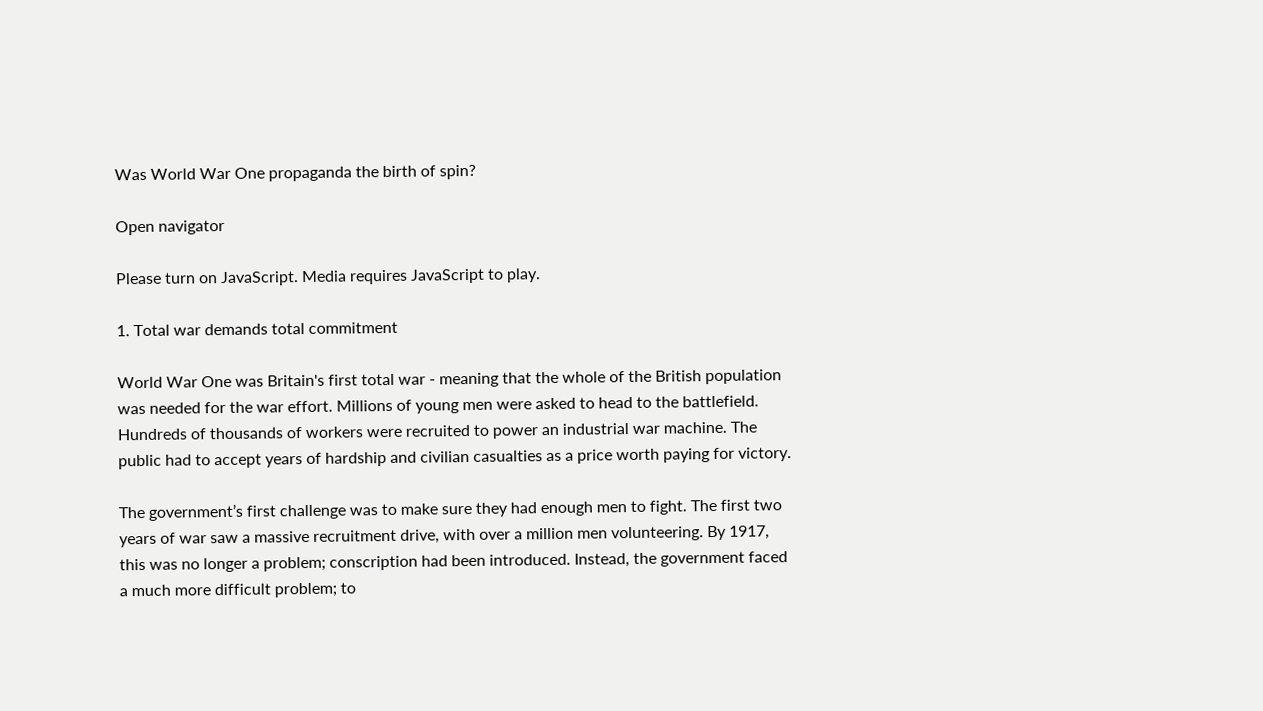Was World War One propaganda the birth of spin?

Open navigator

Please turn on JavaScript. Media requires JavaScript to play.

1. Total war demands total commitment

World War One was Britain's first total war - meaning that the whole of the British population was needed for the war effort. Millions of young men were asked to head to the battlefield. Hundreds of thousands of workers were recruited to power an industrial war machine. The public had to accept years of hardship and civilian casualties as a price worth paying for victory.

The government’s first challenge was to make sure they had enough men to fight. The first two years of war saw a massive recruitment drive, with over a million men volunteering. By 1917, this was no longer a problem; conscription had been introduced. Instead, the government faced a much more difficult problem; to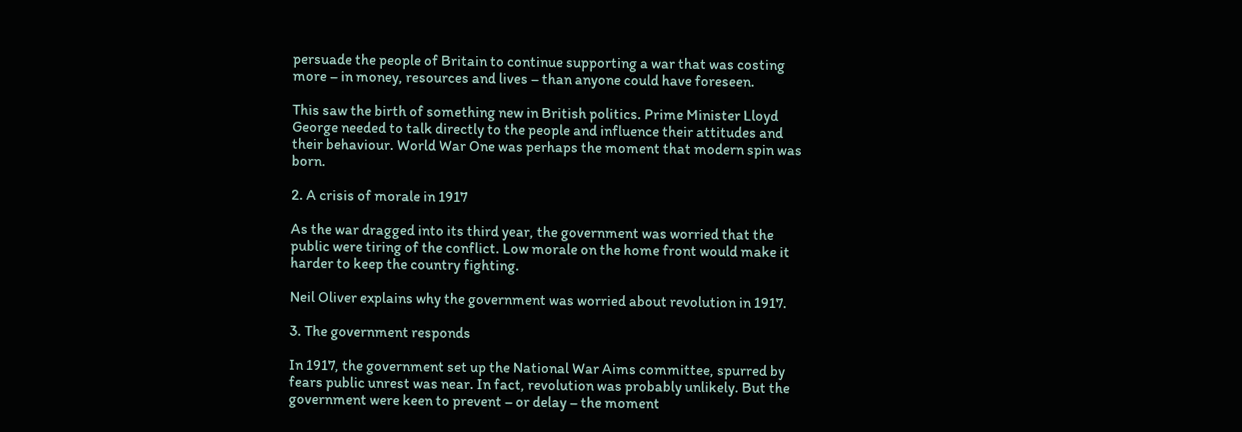persuade the people of Britain to continue supporting a war that was costing more – in money, resources and lives – than anyone could have foreseen.

This saw the birth of something new in British politics. Prime Minister Lloyd George needed to talk directly to the people and influence their attitudes and their behaviour. World War One was perhaps the moment that modern spin was born.

2. A crisis of morale in 1917

As the war dragged into its third year, the government was worried that the public were tiring of the conflict. Low morale on the home front would make it harder to keep the country fighting.

Neil Oliver explains why the government was worried about revolution in 1917.

3. The government responds

In 1917, the government set up the National War Aims committee, spurred by fears public unrest was near. In fact, revolution was probably unlikely. But the government were keen to prevent – or delay – the moment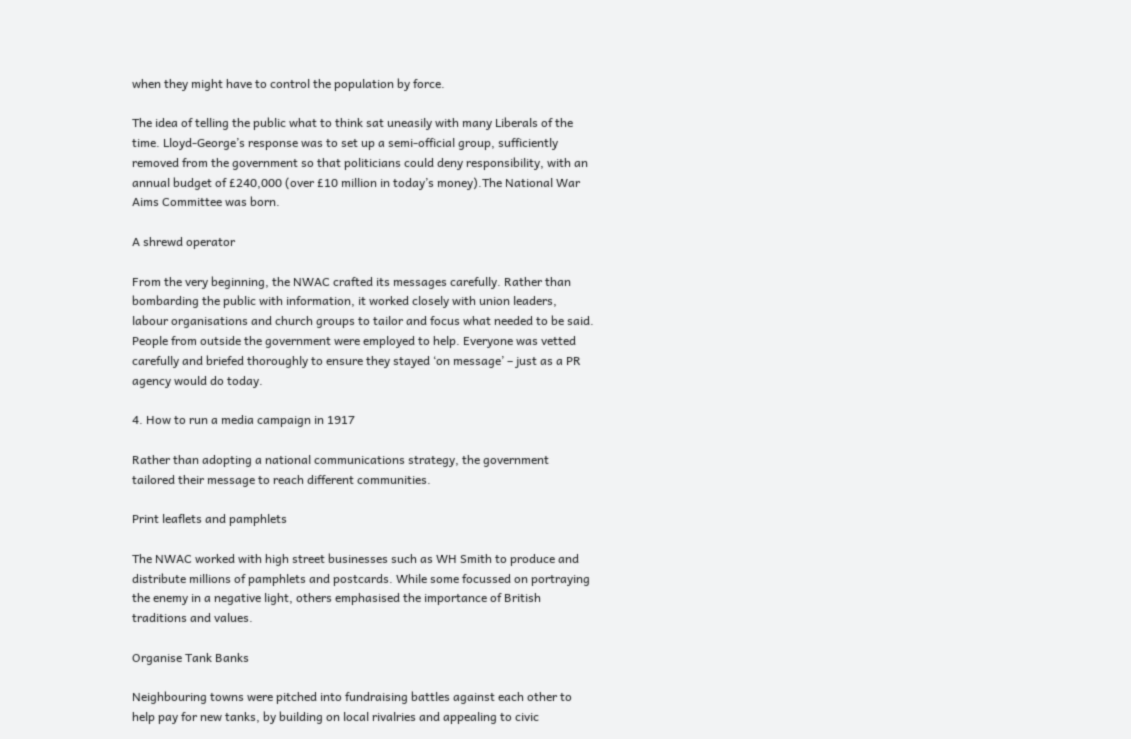when they might have to control the population by force.

The idea of telling the public what to think sat uneasily with many Liberals of the time. Lloyd-George’s response was to set up a semi-official group, sufficiently removed from the government so that politicians could deny responsibility, with an annual budget of £240,000 (over £10 million in today’s money).The National War Aims Committee was born.

A shrewd operator

From the very beginning, the NWAC crafted its messages carefully. Rather than bombarding the public with information, it worked closely with union leaders, labour organisations and church groups to tailor and focus what needed to be said. People from outside the government were employed to help. Everyone was vetted carefully and briefed thoroughly to ensure they stayed ‘on message’ – just as a PR agency would do today.

4. How to run a media campaign in 1917

Rather than adopting a national communications strategy, the government tailored their message to reach different communities.

Print leaflets and pamphlets

The NWAC worked with high street businesses such as WH Smith to produce and distribute millions of pamphlets and postcards. While some focussed on portraying the enemy in a negative light, others emphasised the importance of British traditions and values.

Organise Tank Banks

Neighbouring towns were pitched into fundraising battles against each other to help pay for new tanks, by building on local rivalries and appealing to civic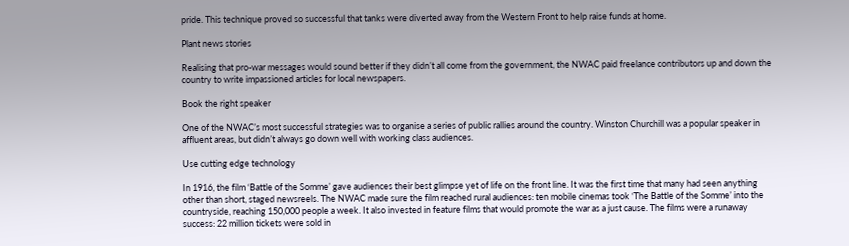pride. This technique proved so successful that tanks were diverted away from the Western Front to help raise funds at home.

Plant news stories

Realising that pro-war messages would sound better if they didn’t all come from the government, the NWAC paid freelance contributors up and down the country to write impassioned articles for local newspapers.

Book the right speaker

One of the NWAC’s most successful strategies was to organise a series of public rallies around the country. Winston Churchill was a popular speaker in affluent areas, but didn’t always go down well with working class audiences.

Use cutting edge technology

In 1916, the film ‘Battle of the Somme’ gave audiences their best glimpse yet of life on the front line. It was the first time that many had seen anything other than short, staged newsreels. The NWAC made sure the film reached rural audiences: ten mobile cinemas took ‘The Battle of the Somme’ into the countryside, reaching 150,000 people a week. It also invested in feature films that would promote the war as a just cause. The films were a runaway success: 22 million tickets were sold in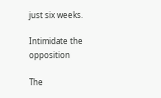just six weeks.

Intimidate the opposition

The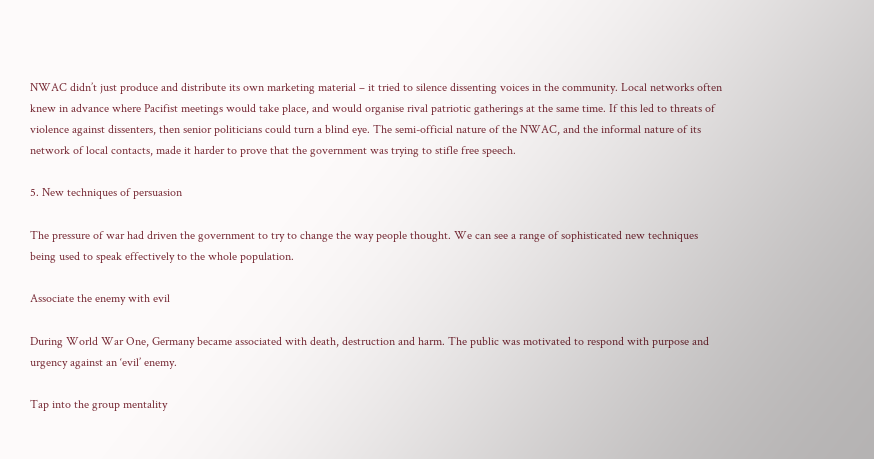NWAC didn’t just produce and distribute its own marketing material – it tried to silence dissenting voices in the community. Local networks often knew in advance where Pacifist meetings would take place, and would organise rival patriotic gatherings at the same time. If this led to threats of violence against dissenters, then senior politicians could turn a blind eye. The semi-official nature of the NWAC, and the informal nature of its network of local contacts, made it harder to prove that the government was trying to stifle free speech.

5. New techniques of persuasion

The pressure of war had driven the government to try to change the way people thought. We can see a range of sophisticated new techniques being used to speak effectively to the whole population.

Associate the enemy with evil

During World War One, Germany became associated with death, destruction and harm. The public was motivated to respond with purpose and urgency against an ‘evil’ enemy.

Tap into the group mentality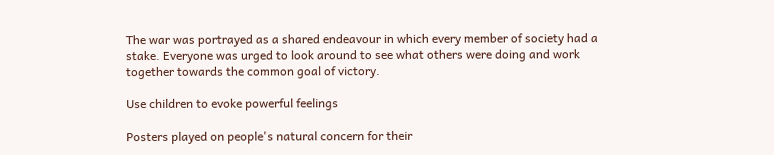The war was portrayed as a shared endeavour in which every member of society had a stake. Everyone was urged to look around to see what others were doing and work together towards the common goal of victory.

Use children to evoke powerful feelings

Posters played on people's natural concern for their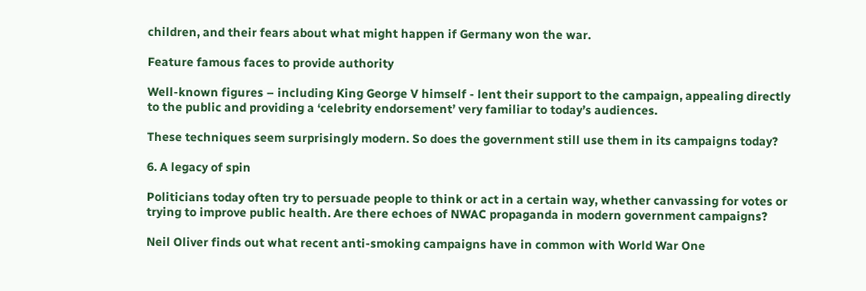children, and their fears about what might happen if Germany won the war.

Feature famous faces to provide authority

Well-known figures – including King George V himself - lent their support to the campaign, appealing directly to the public and providing a ‘celebrity endorsement’ very familiar to today’s audiences.

These techniques seem surprisingly modern. So does the government still use them in its campaigns today?

6. A legacy of spin

Politicians today often try to persuade people to think or act in a certain way, whether canvassing for votes or trying to improve public health. Are there echoes of NWAC propaganda in modern government campaigns?

Neil Oliver finds out what recent anti-smoking campaigns have in common with World War One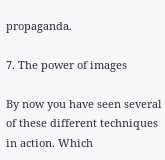propaganda.

7. The power of images

By now you have seen several of these different techniques in action. Which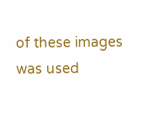of these images was used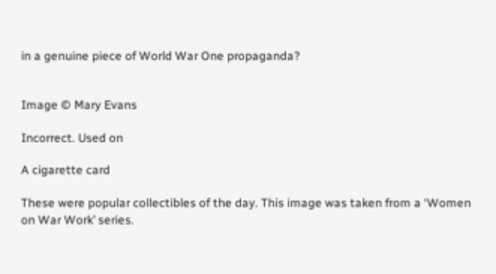in a genuine piece of World War One propaganda?


Image © Mary Evans

Incorrect. Used on

A cigarette card

These were popular collectibles of the day. This image was taken from a ‘Women on War Work’ series.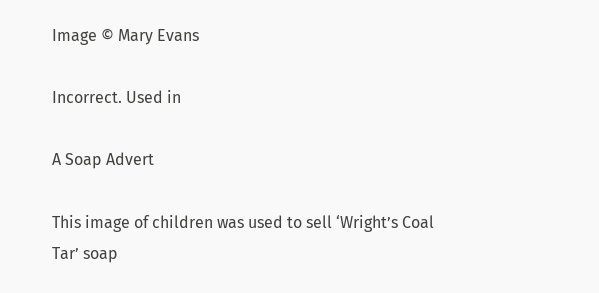Image © Mary Evans

Incorrect. Used in

A Soap Advert

This image of children was used to sell ‘Wright’s Coal Tar’ soap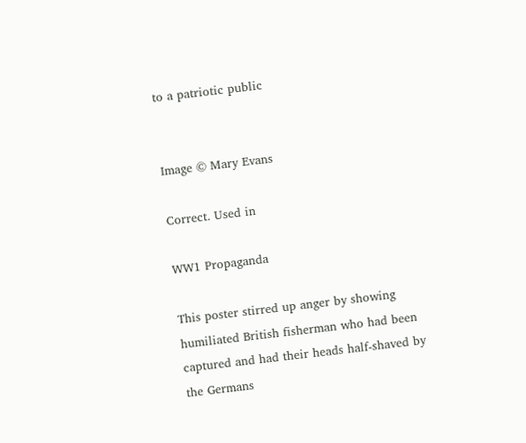to a patriotic public


Image © Mary Evans

Correct. Used in

WW1 Propaganda

This poster stirred up anger by showing humiliated British fisherman who had been captured and had their heads half-shaved by the Germans